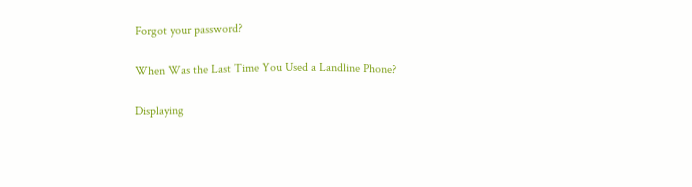Forgot your password?

When Was the Last Time You Used a Landline Phone?

Displaying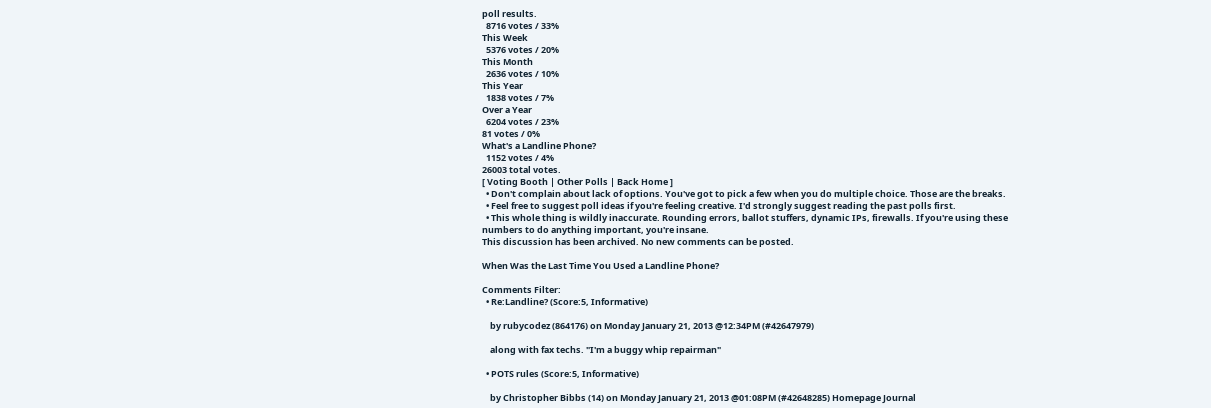poll results.
  8716 votes / 33%
This Week
  5376 votes / 20%
This Month
  2636 votes / 10%
This Year
  1838 votes / 7%
Over a Year
  6204 votes / 23%
81 votes / 0%
What's a Landline Phone?
  1152 votes / 4%
26003 total votes.
[ Voting Booth | Other Polls | Back Home ]
  • Don't complain about lack of options. You've got to pick a few when you do multiple choice. Those are the breaks.
  • Feel free to suggest poll ideas if you're feeling creative. I'd strongly suggest reading the past polls first.
  • This whole thing is wildly inaccurate. Rounding errors, ballot stuffers, dynamic IPs, firewalls. If you're using these numbers to do anything important, you're insane.
This discussion has been archived. No new comments can be posted.

When Was the Last Time You Used a Landline Phone?

Comments Filter:
  • Re:Landline? (Score:5, Informative)

    by rubycodez (864176) on Monday January 21, 2013 @12:34PM (#42647979)

    along with fax techs. "I'm a buggy whip repairman"

  • POTS rules (Score:5, Informative)

    by Christopher Bibbs (14) on Monday January 21, 2013 @01:08PM (#42648285) Homepage Journal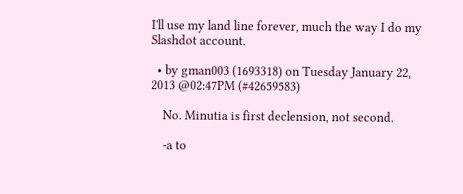I'll use my land line forever, much the way I do my Slashdot account.

  • by gman003 (1693318) on Tuesday January 22, 2013 @02:47PM (#42659583)

    No. Minutia is first declension, not second.

    -a to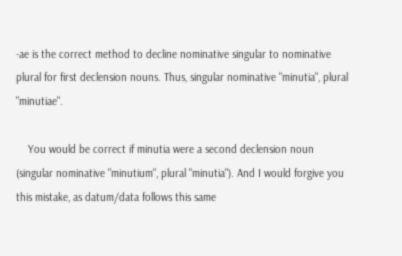-ae is the correct method to decline nominative singular to nominative plural for first declension nouns. Thus, singular nominative "minutia", plural "minutiae".

    You would be correct if minutia were a second declension noun (singular nominative "minutium", plural "minutia"). And I would forgive you this mistake, as datum/data follows this same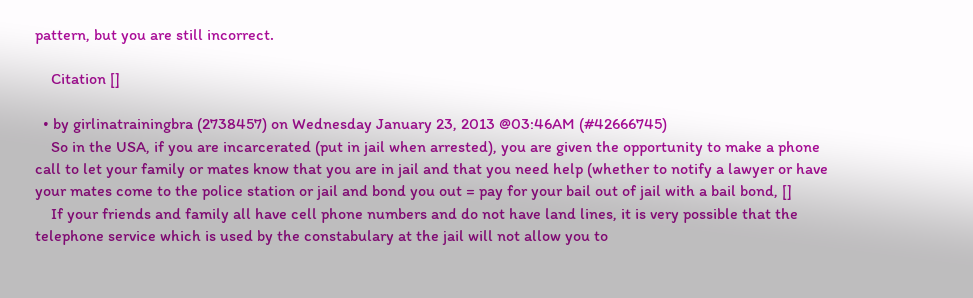pattern, but you are still incorrect.

    Citation []

  • by girlinatrainingbra (2738457) on Wednesday January 23, 2013 @03:46AM (#42666745)
    So in the USA, if you are incarcerated (put in jail when arrested), you are given the opportunity to make a phone call to let your family or mates know that you are in jail and that you need help (whether to notify a lawyer or have your mates come to the police station or jail and bond you out = pay for your bail out of jail with a bail bond, []
    If your friends and family all have cell phone numbers and do not have land lines, it is very possible that the telephone service which is used by the constabulary at the jail will not allow you to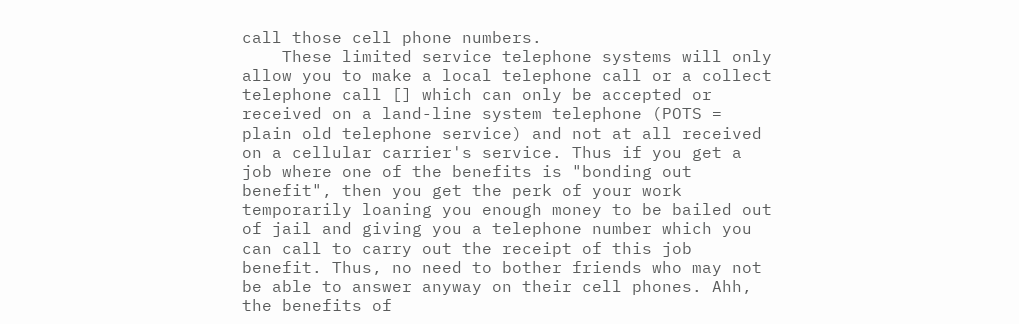call those cell phone numbers.
    These limited service telephone systems will only allow you to make a local telephone call or a collect telephone call [] which can only be accepted or received on a land-line system telephone (POTS = plain old telephone service) and not at all received on a cellular carrier's service. Thus if you get a job where one of the benefits is "bonding out benefit", then you get the perk of your work temporarily loaning you enough money to be bailed out of jail and giving you a telephone number which you can call to carry out the receipt of this job benefit. Thus, no need to bother friends who may not be able to answer anyway on their cell phones. Ahh, the benefits of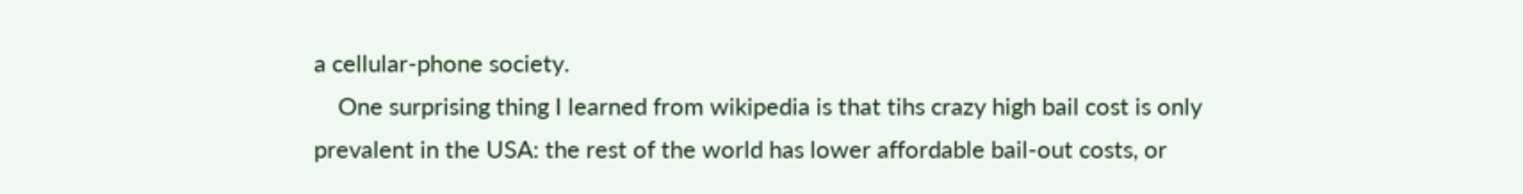a cellular-phone society.
    One surprising thing I learned from wikipedia is that tihs crazy high bail cost is only prevalent in the USA: the rest of the world has lower affordable bail-out costs, or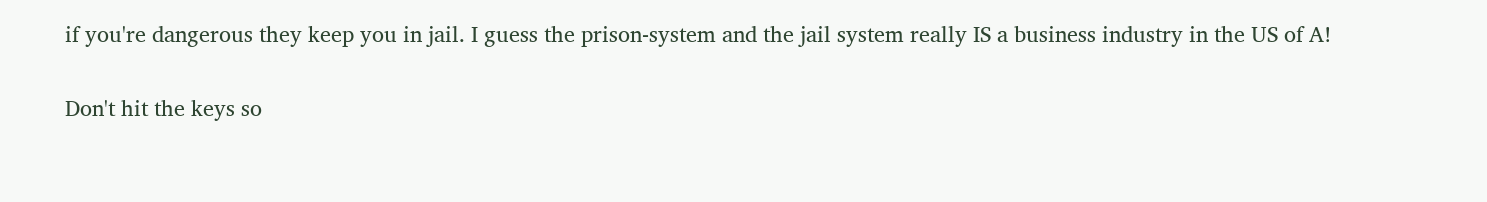if you're dangerous they keep you in jail. I guess the prison-system and the jail system really IS a business industry in the US of A!

Don't hit the keys so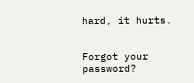hard, it hurts.


Forgot your password?